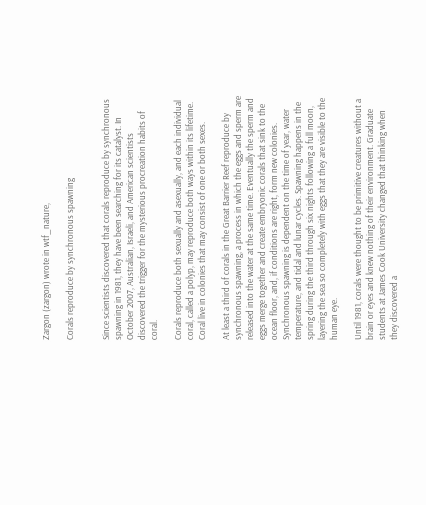Zargon (zargon) wrote in wtf_nature,

Corals reproduce by synchronous spawning


Since scientists discovered that corals reproduce by synchronous spawning in 1981, they have been searching for its catalyst. In October 2007, Australian, Israeli, and American scientists discovered the trigger for the mysterious procreation habits of coral.

Corals reproduce both sexually and asexually, and each individual coral, called a polyp, may reproduce both ways within its lifetime. Coral live in colonies that may consist of one or both sexes.

At least a third of corals in the Great Barrier Reef reproduce by synchronous spawning, a process in which the eggs and sperm are released into the water at the same time. Eventually the sperm and eggs merge together and create embryonic corals that sink to the ocean floor, and, if conditions are right, form new colonies. Synchronous spawning is dependent on the time of year, water temperature, and tidal and lunar cycles. Spawning happens in the spring during the third through six nights following a full moon, layering the sea so completely with eggs that they are visible to the human eye.

Until 1981, corals were thought to be primitive creatures without a brain or eyes and knew nothing of their environment. Graduate students at James Cook University changed that thinking when they discovered a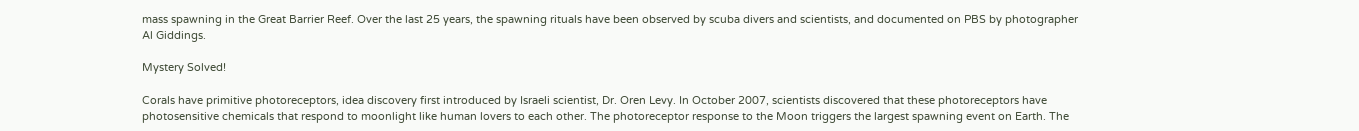mass spawning in the Great Barrier Reef. Over the last 25 years, the spawning rituals have been observed by scuba divers and scientists, and documented on PBS by photographer Al Giddings.

Mystery Solved!

Corals have primitive photoreceptors, idea discovery first introduced by Israeli scientist, Dr. Oren Levy. In October 2007, scientists discovered that these photoreceptors have photosensitive chemicals that respond to moonlight like human lovers to each other. The photoreceptor response to the Moon triggers the largest spawning event on Earth. The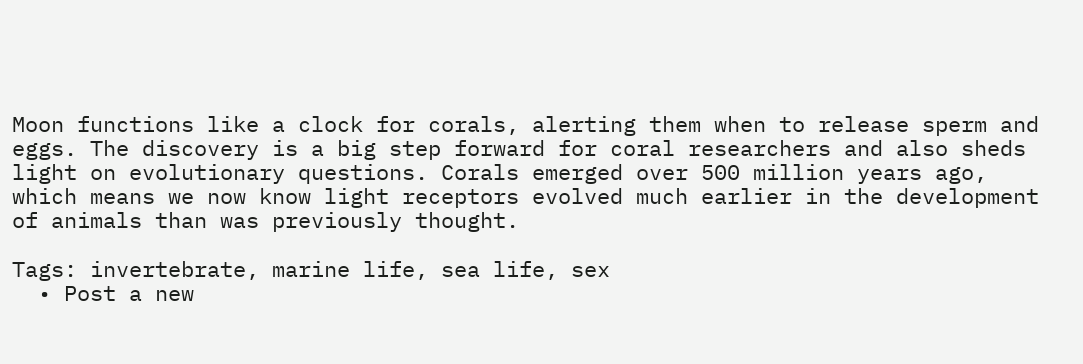Moon functions like a clock for corals, alerting them when to release sperm and eggs. The discovery is a big step forward for coral researchers and also sheds light on evolutionary questions. Corals emerged over 500 million years ago, which means we now know light receptors evolved much earlier in the development of animals than was previously thought.

Tags: invertebrate, marine life, sea life, sex
  • Post a new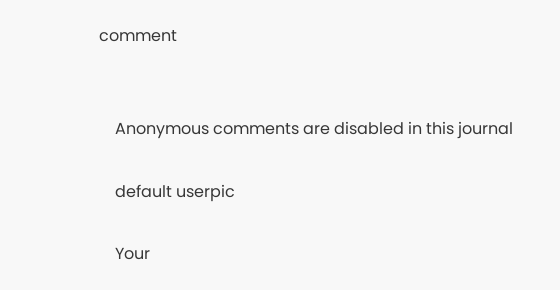comment


    Anonymous comments are disabled in this journal

    default userpic

    Your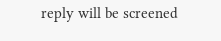reply will be screened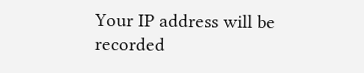Your IP address will be recorded